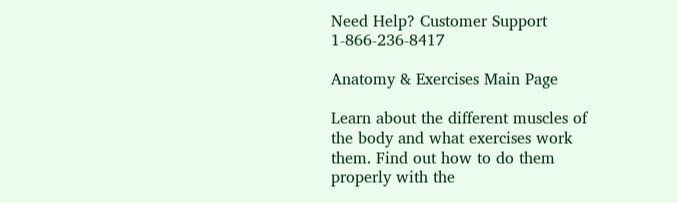Need Help? Customer Support 1-866-236-8417

Anatomy & Exercises Main Page

Learn about the different muscles of the body and what exercises work them. Find out how to do them properly with the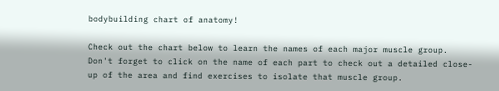bodybuilding chart of anatomy!

Check out the chart below to learn the names of each major muscle group. Don't forget to click on the name of each part to check out a detailed close-up of the area and find exercises to isolate that muscle group.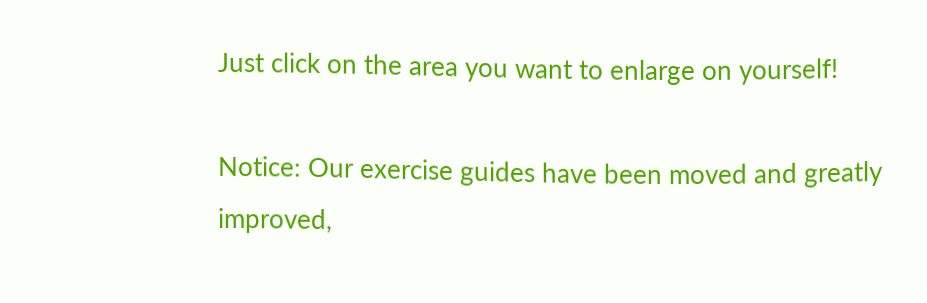Just click on the area you want to enlarge on yourself!

Notice: Our exercise guides have been moved and greatly improved,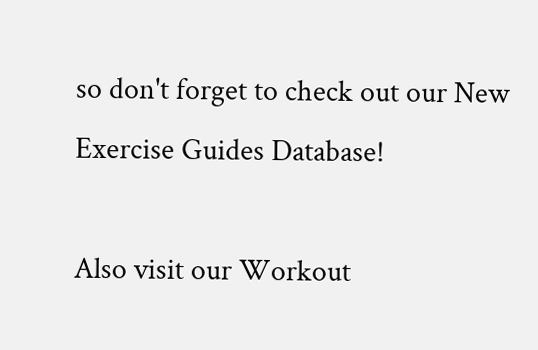so don't forget to check out our New Exercise Guides Database!

Also visit our Workout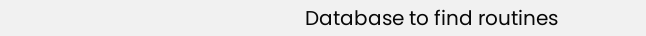Database to find routines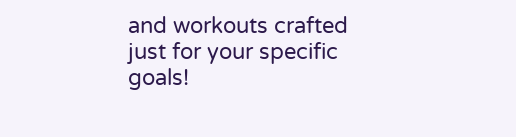and workouts crafted just for your specific goals!